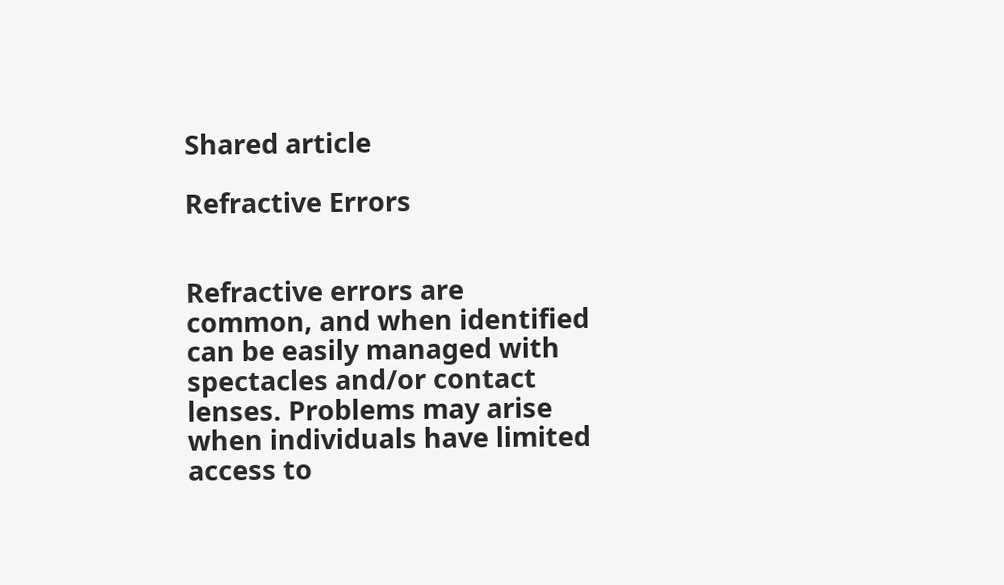Shared article

Refractive Errors


Refractive errors are common, and when identified can be easily managed with spectacles and/or contact lenses. Problems may arise when individuals have limited access to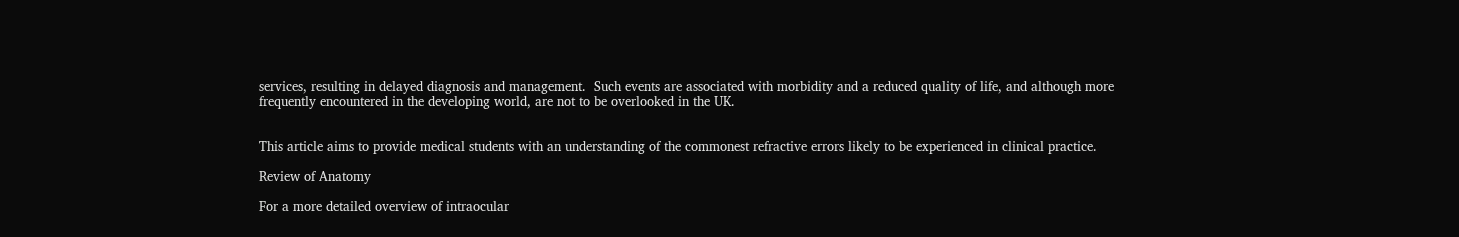services, resulting in delayed diagnosis and management.  Such events are associated with morbidity and a reduced quality of life, and although more frequently encountered in the developing world, are not to be overlooked in the UK.


This article aims to provide medical students with an understanding of the commonest refractive errors likely to be experienced in clinical practice.

Review of Anatomy

For a more detailed overview of intraocular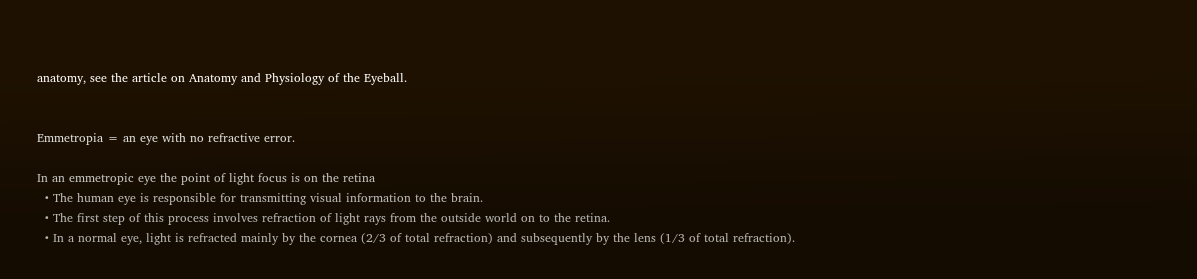anatomy, see the article on Anatomy and Physiology of the Eyeball.


Emmetropia = an eye with no refractive error.

In an emmetropic eye the point of light focus is on the retina
  • The human eye is responsible for transmitting visual information to the brain.
  • The first step of this process involves refraction of light rays from the outside world on to the retina.
  • In a normal eye, light is refracted mainly by the cornea (2/3 of total refraction) and subsequently by the lens (1/3 of total refraction).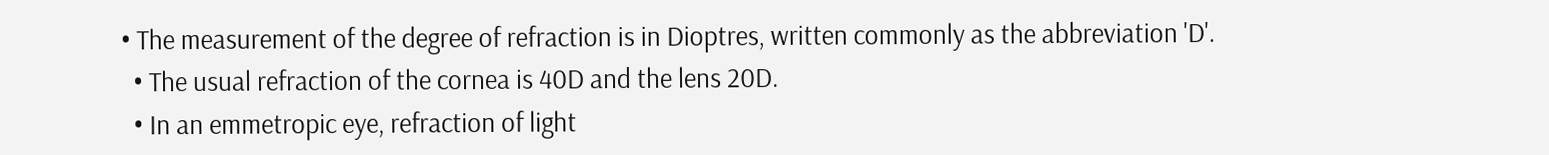• The measurement of the degree of refraction is in Dioptres, written commonly as the abbreviation 'D'.
  • The usual refraction of the cornea is 40D and the lens 20D.
  • In an emmetropic eye, refraction of light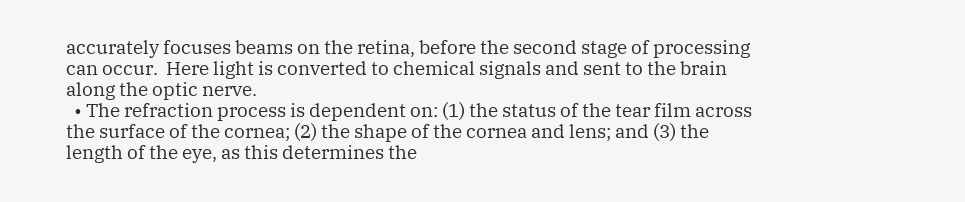accurately focuses beams on the retina, before the second stage of processing can occur.  Here light is converted to chemical signals and sent to the brain along the optic nerve.
  • The refraction process is dependent on: (1) the status of the tear film across the surface of the cornea; (2) the shape of the cornea and lens; and (3) the length of the eye, as this determines the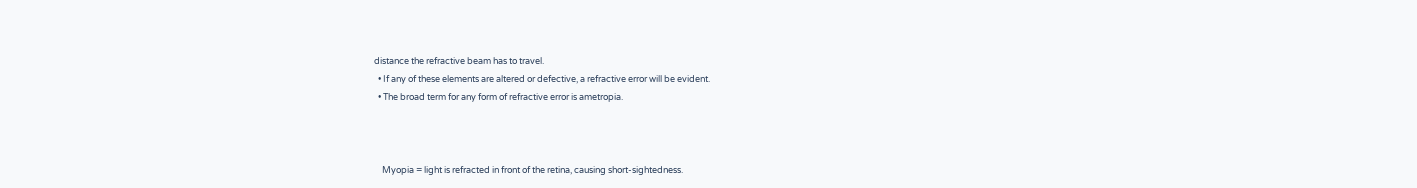distance the refractive beam has to travel.
  • If any of these elements are altered or defective, a refractive error will be evident.
  • The broad term for any form of refractive error is ametropia.



    Myopia = light is refracted in front of the retina, causing short-sightedness.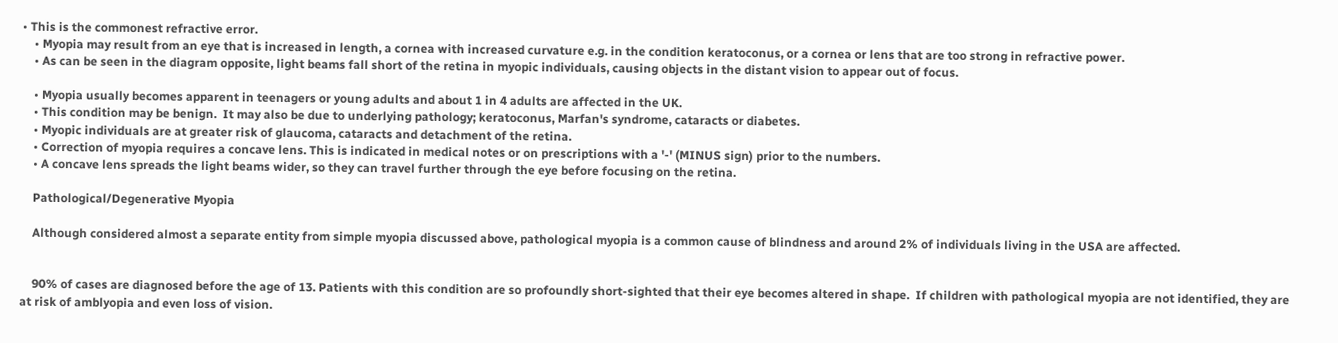• This is the commonest refractive error.
    • Myopia may result from an eye that is increased in length, a cornea with increased curvature e.g. in the condition keratoconus, or a cornea or lens that are too strong in refractive power.
    • As can be seen in the diagram opposite, light beams fall short of the retina in myopic individuals, causing objects in the distant vision to appear out of focus.

    • Myopia usually becomes apparent in teenagers or young adults and about 1 in 4 adults are affected in the UK.
    • This condition may be benign.  It may also be due to underlying pathology; keratoconus, Marfan's syndrome, cataracts or diabetes.
    • Myopic individuals are at greater risk of glaucoma, cataracts and detachment of the retina.
    • Correction of myopia requires a concave lens. This is indicated in medical notes or on prescriptions with a '-' (MINUS sign) prior to the numbers.
    • A concave lens spreads the light beams wider, so they can travel further through the eye before focusing on the retina.

    Pathological/Degenerative Myopia

    Although considered almost a separate entity from simple myopia discussed above, pathological myopia is a common cause of blindness and around 2% of individuals living in the USA are affected.


    90% of cases are diagnosed before the age of 13. Patients with this condition are so profoundly short-sighted that their eye becomes altered in shape.  If children with pathological myopia are not identified, they are at risk of amblyopia and even loss of vision.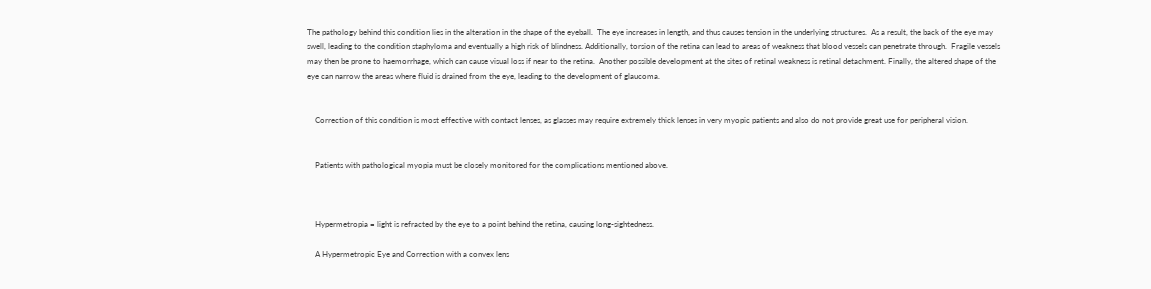The pathology behind this condition lies in the alteration in the shape of the eyeball.  The eye increases in length, and thus causes tension in the underlying structures.  As a result, the back of the eye may swell, leading to the condition staphyloma and eventually a high risk of blindness. Additionally, torsion of the retina can lead to areas of weakness that blood vessels can penetrate through.  Fragile vessels may then be prone to haemorrhage, which can cause visual loss if near to the retina.  Another possible development at the sites of retinal weakness is retinal detachment. Finally, the altered shape of the eye can narrow the areas where fluid is drained from the eye, leading to the development of glaucoma.


    Correction of this condition is most effective with contact lenses, as glasses may require extremely thick lenses in very myopic patients and also do not provide great use for peripheral vision.


    Patients with pathological myopia must be closely monitored for the complications mentioned above.



    Hypermetropia = light is refracted by the eye to a point behind the retina, causing long-sightedness.

    A Hypermetropic Eye and Correction with a convex lens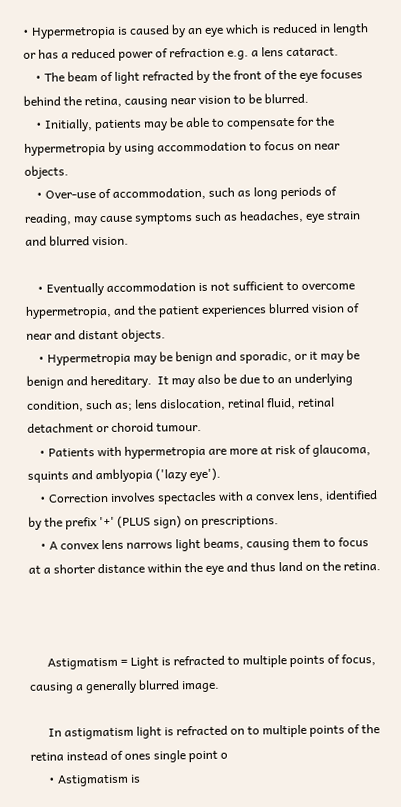• Hypermetropia is caused by an eye which is reduced in length or has a reduced power of refraction e.g. a lens cataract.
    • The beam of light refracted by the front of the eye focuses behind the retina, causing near vision to be blurred.
    • Initially, patients may be able to compensate for the hypermetropia by using accommodation to focus on near objects.
    • Over-use of accommodation, such as long periods of reading, may cause symptoms such as headaches, eye strain and blurred vision.

    • Eventually accommodation is not sufficient to overcome hypermetropia, and the patient experiences blurred vision of near and distant objects.
    • Hypermetropia may be benign and sporadic, or it may be benign and hereditary.  It may also be due to an underlying condition, such as; lens dislocation, retinal fluid, retinal detachment or choroid tumour.
    • Patients with hypermetropia are more at risk of glaucoma, squints and amblyopia ('lazy eye').
    • Correction involves spectacles with a convex lens, identified by the prefix '+' (PLUS sign) on prescriptions.
    • A convex lens narrows light beams, causing them to focus at a shorter distance within the eye and thus land on the retina.



      Astigmatism = Light is refracted to multiple points of focus, causing a generally blurred image.

      In astigmatism light is refracted on to multiple points of the retina instead of ones single point o
      • Astigmatism is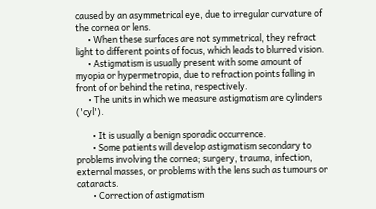caused by an asymmetrical eye, due to irregular curvature of the cornea or lens.
      • When these surfaces are not symmetrical, they refract light to different points of focus, which leads to blurred vision.
      • Astigmatism is usually present with some amount of myopia or hypermetropia, due to refraction points falling in front of or behind the retina, respectively.
      • The units in which we measure astigmatism are cylinders ('cyl').

        • It is usually a benign sporadic occurrence.
        • Some patients will develop astigmatism secondary to problems involving the cornea; surgery, trauma, infection, external masses, or problems with the lens such as tumours or cataracts.
        • Correction of astigmatism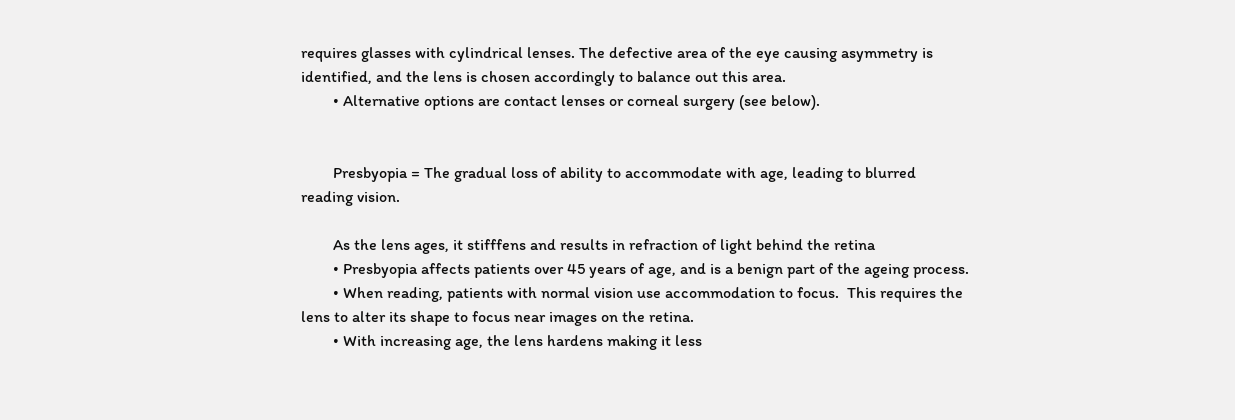requires glasses with cylindrical lenses. The defective area of the eye causing asymmetry is identified, and the lens is chosen accordingly to balance out this area.
        • Alternative options are contact lenses or corneal surgery (see below).


        Presbyopia = The gradual loss of ability to accommodate with age, leading to blurred reading vision.

        As the lens ages, it stifffens and results in refraction of light behind the retina
        • Presbyopia affects patients over 45 years of age, and is a benign part of the ageing process.
        • When reading, patients with normal vision use accommodation to focus.  This requires the lens to alter its shape to focus near images on the retina.
        • With increasing age, the lens hardens making it less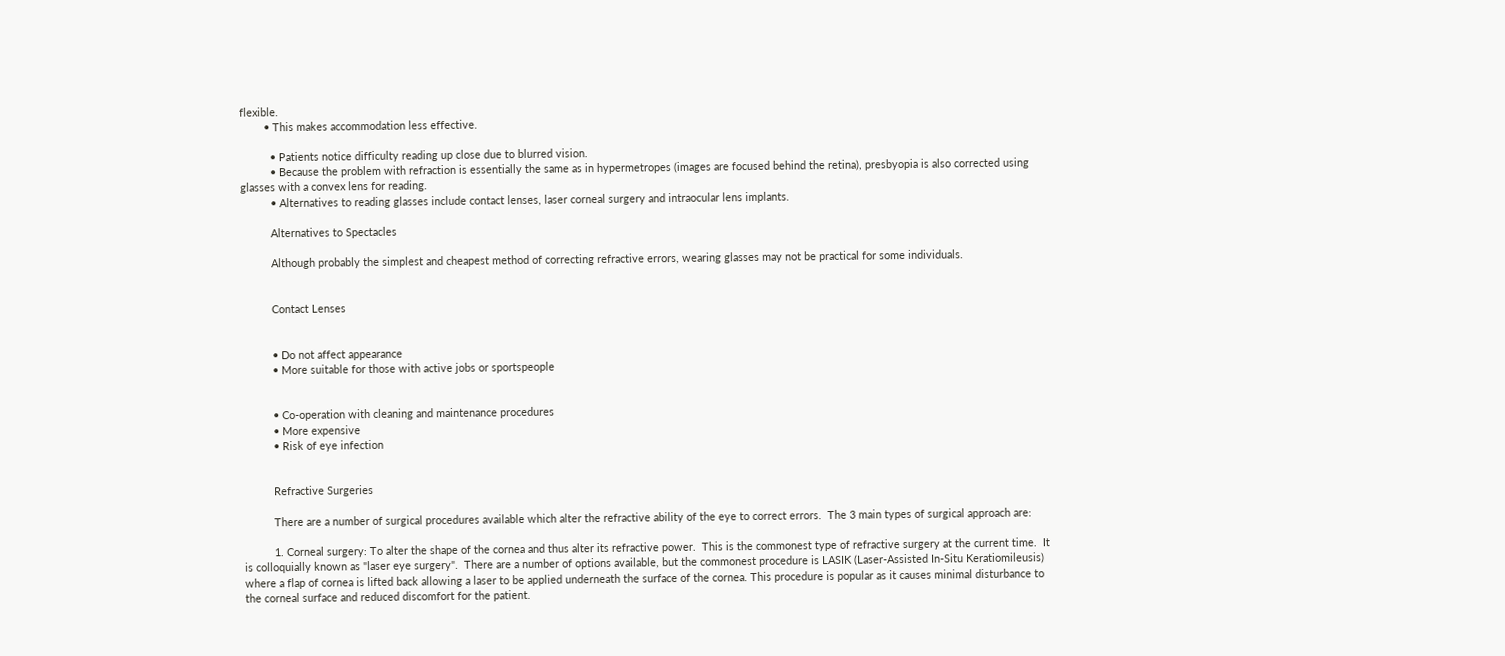flexible.
        • This makes accommodation less effective.

          • Patients notice difficulty reading up close due to blurred vision.
          • Because the problem with refraction is essentially the same as in hypermetropes (images are focused behind the retina), presbyopia is also corrected using glasses with a convex lens for reading.
          • Alternatives to reading glasses include contact lenses, laser corneal surgery and intraocular lens implants.

          Alternatives to Spectacles

          Although probably the simplest and cheapest method of correcting refractive errors, wearing glasses may not be practical for some individuals.


          Contact Lenses


          • Do not affect appearance
          • More suitable for those with active jobs or sportspeople


          • Co-operation with cleaning and maintenance procedures
          • More expensive
          • Risk of eye infection


          Refractive Surgeries

          There are a number of surgical procedures available which alter the refractive ability of the eye to correct errors.  The 3 main types of surgical approach are:

          1. Corneal surgery: To alter the shape of the cornea and thus alter its refractive power.  This is the commonest type of refractive surgery at the current time.  It is colloquially known as "laser eye surgery".  There are a number of options available, but the commonest procedure is LASIK (Laser-Assisted In-Situ Keratiomileusis) where a flap of cornea is lifted back allowing a laser to be applied underneath the surface of the cornea. This procedure is popular as it causes minimal disturbance to the corneal surface and reduced discomfort for the patient.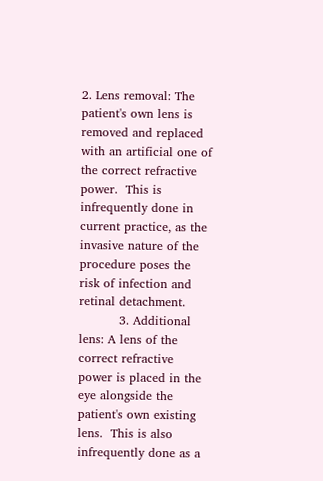2. Lens removal: The patient's own lens is removed and replaced with an artificial one of the correct refractive power.  This is infrequently done in current practice, as the invasive nature of the procedure poses the risk of infection and retinal detachment.
          3. Additional lens: A lens of the correct refractive power is placed in the eye alongside the patient's own existing lens.  This is also infrequently done as a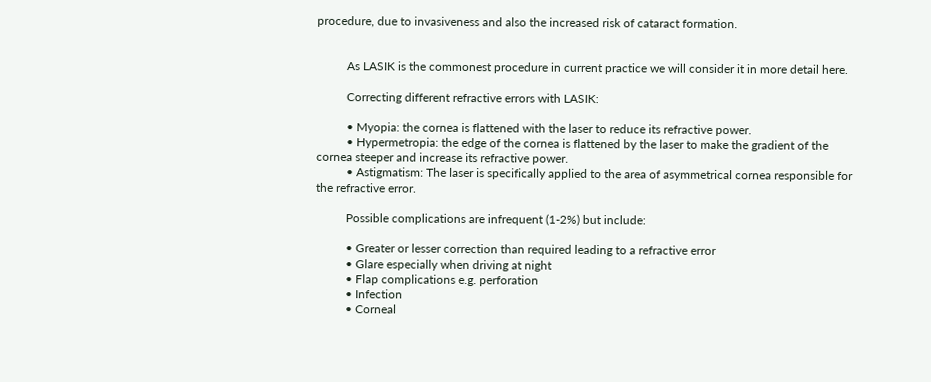procedure, due to invasiveness and also the increased risk of cataract formation.


          As LASIK is the commonest procedure in current practice we will consider it in more detail here.

          Correcting different refractive errors with LASIK:

          • Myopia: the cornea is flattened with the laser to reduce its refractive power.
          • Hypermetropia: the edge of the cornea is flattened by the laser to make the gradient of the cornea steeper and increase its refractive power.
          • Astigmatism: The laser is specifically applied to the area of asymmetrical cornea responsible for the refractive error.

          Possible complications are infrequent (1-2%) but include:

          • Greater or lesser correction than required leading to a refractive error
          • Glare especially when driving at night
          • Flap complications e.g. perforation
          • Infection
          • Corneal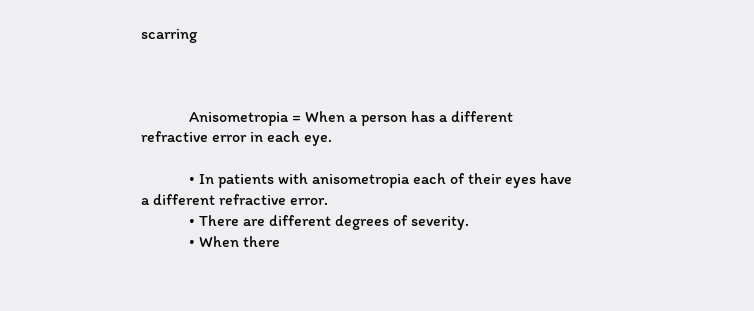scarring



            Anisometropia = When a person has a different refractive error in each eye.

            • In patients with anisometropia each of their eyes have a different refractive error.
            • There are different degrees of severity.
            • When there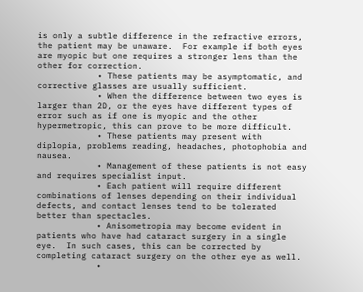is only a subtle difference in the refractive errors, the patient may be unaware.  For example if both eyes are myopic but one requires a stronger lens than the other for correction.
            • These patients may be asymptomatic, and corrective glasses are usually sufficient.
            • When the difference between two eyes is larger than 2D, or the eyes have different types of error such as if one is myopic and the other hypermetropic, this can prove to be more difficult.
            • These patients may present with diplopia, problems reading, headaches, photophobia and nausea.
            • Management of these patients is not easy and requires specialist input.
            • Each patient will require different combinations of lenses depending on their individual defects, and contact lenses tend to be tolerated better than spectacles.
            • Anisometropia may become evident in patients who have had cataract surgery in a single eye.  In such cases, this can be corrected by completing cataract surgery on the other eye as well.
            •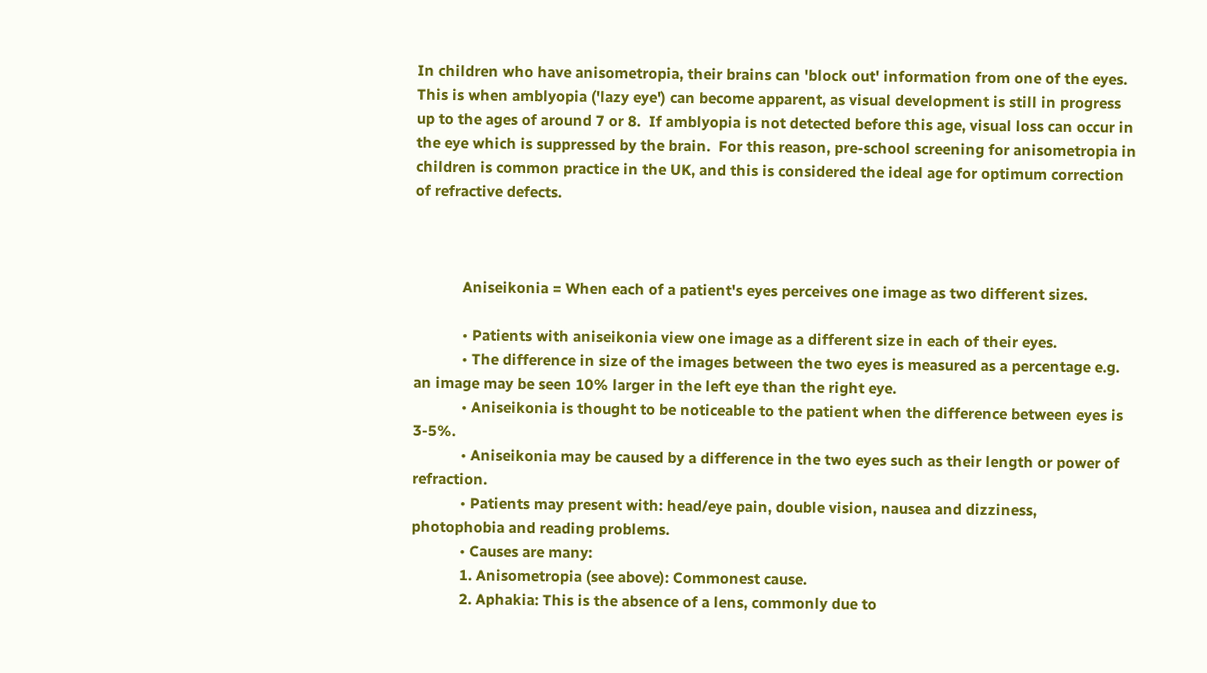In children who have anisometropia, their brains can 'block out' information from one of the eyes.  This is when amblyopia ('lazy eye') can become apparent, as visual development is still in progress up to the ages of around 7 or 8.  If amblyopia is not detected before this age, visual loss can occur in the eye which is suppressed by the brain.  For this reason, pre-school screening for anisometropia in children is common practice in the UK, and this is considered the ideal age for optimum correction of refractive defects.



            Aniseikonia = When each of a patient's eyes perceives one image as two different sizes.

            • Patients with aniseikonia view one image as a different size in each of their eyes.
            • The difference in size of the images between the two eyes is measured as a percentage e.g. an image may be seen 10% larger in the left eye than the right eye.
            • Aniseikonia is thought to be noticeable to the patient when the difference between eyes is 3-5%.
            • Aniseikonia may be caused by a difference in the two eyes such as their length or power of refraction.
            • Patients may present with: head/eye pain, double vision, nausea and dizziness, photophobia and reading problems.
            • Causes are many:
            1. Anisometropia (see above): Commonest cause.
            2. Aphakia: This is the absence of a lens, commonly due to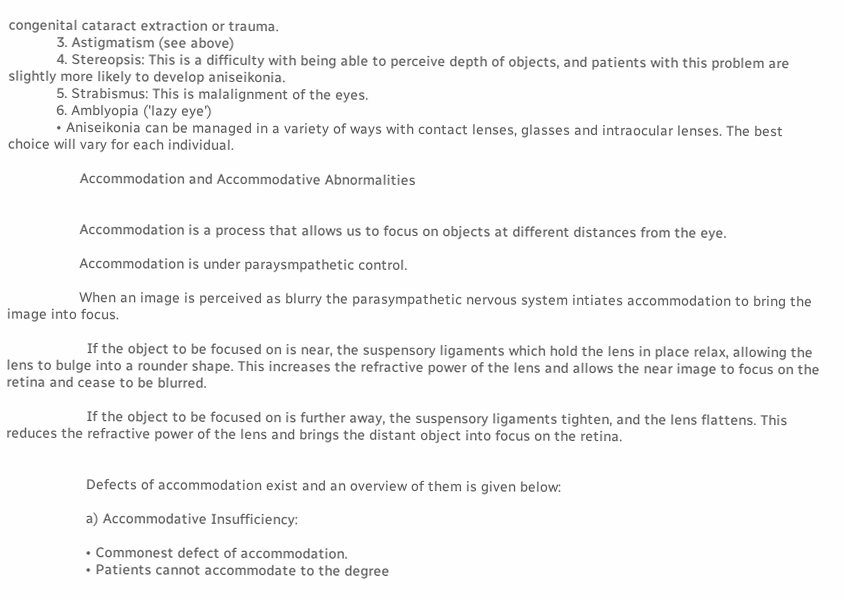congenital cataract extraction or trauma.
            3. Astigmatism (see above)
            4. Stereopsis: This is a difficulty with being able to perceive depth of objects, and patients with this problem are slightly more likely to develop aniseikonia.
            5. Strabismus: This is malalignment of the eyes.
            6. Amblyopia ('lazy eye')
            • Aniseikonia can be managed in a variety of ways with contact lenses, glasses and intraocular lenses. The best choice will vary for each individual.

                  Accommodation and Accommodative Abnormalities


                  Accommodation is a process that allows us to focus on objects at different distances from the eye.

                  Accommodation is under paraysmpathetic control.

                  When an image is perceived as blurry the parasympathetic nervous system intiates accommodation to bring the image into focus.

                    If the object to be focused on is near, the suspensory ligaments which hold the lens in place relax, allowing the lens to bulge into a rounder shape. This increases the refractive power of the lens and allows the near image to focus on the retina and cease to be blurred.

                    If the object to be focused on is further away, the suspensory ligaments tighten, and the lens flattens. This reduces the refractive power of the lens and brings the distant object into focus on the retina.


                    Defects of accommodation exist and an overview of them is given below:

                    a) Accommodative Insufficiency:

                    • Commonest defect of accommodation.
                    • Patients cannot accommodate to the degree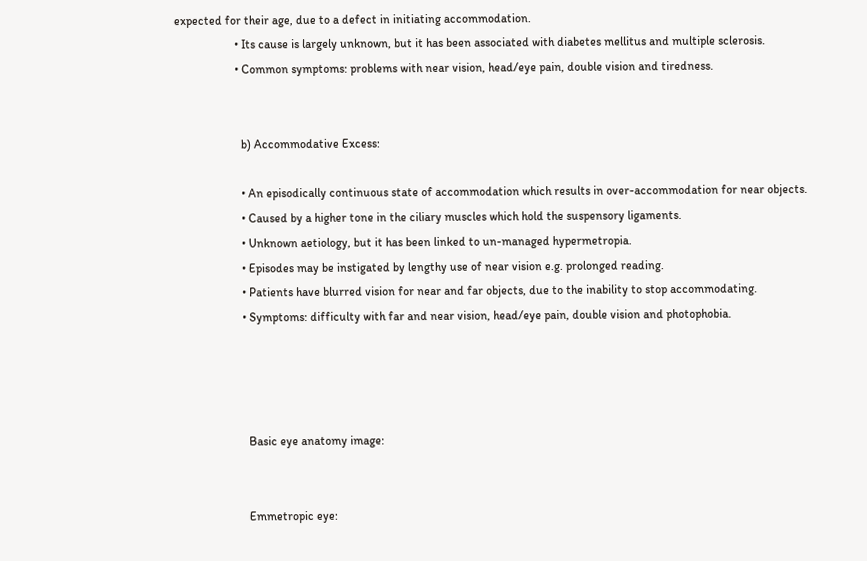expected for their age, due to a defect in initiating accommodation.
                    • Its cause is largely unknown, but it has been associated with diabetes mellitus and multiple sclerosis.
                    • Common symptoms: problems with near vision, head/eye pain, double vision and tiredness.


                      b) Accommodative Excess:

                      • An episodically continuous state of accommodation which results in over-accommodation for near objects.
                      • Caused by a higher tone in the ciliary muscles which hold the suspensory ligaments.
                      • Unknown aetiology, but it has been linked to un-managed hypermetropia.
                      • Episodes may be instigated by lengthy use of near vision e.g. prolonged reading.
                      • Patients have blurred vision for near and far objects, due to the inability to stop accommodating.
                      • Symptoms: difficulty with far and near vision, head/eye pain, double vision and photophobia.




                        Basic eye anatomy image:


                        Emmetropic eye: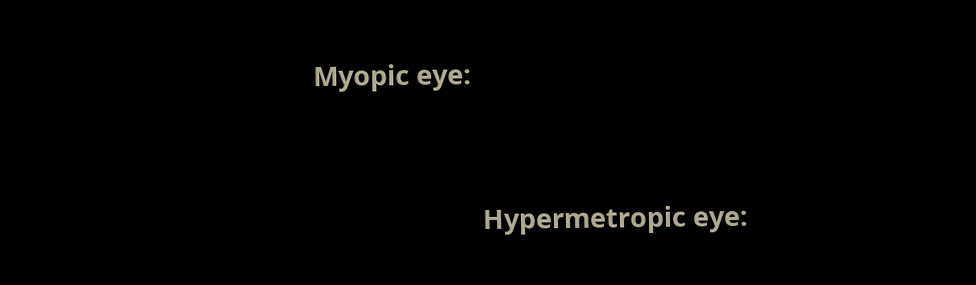Myopic eye:


                        Hypermetropic eye: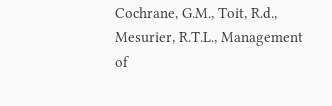Cochrane, G.M., Toit, R.d., Mesurier, R.T.L., Management of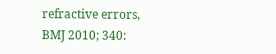refractive errors, BMJ 2010; 340: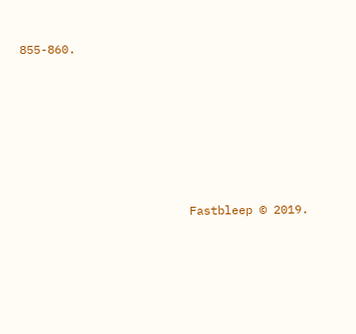855-860.







                        Fastbleep © 2019.